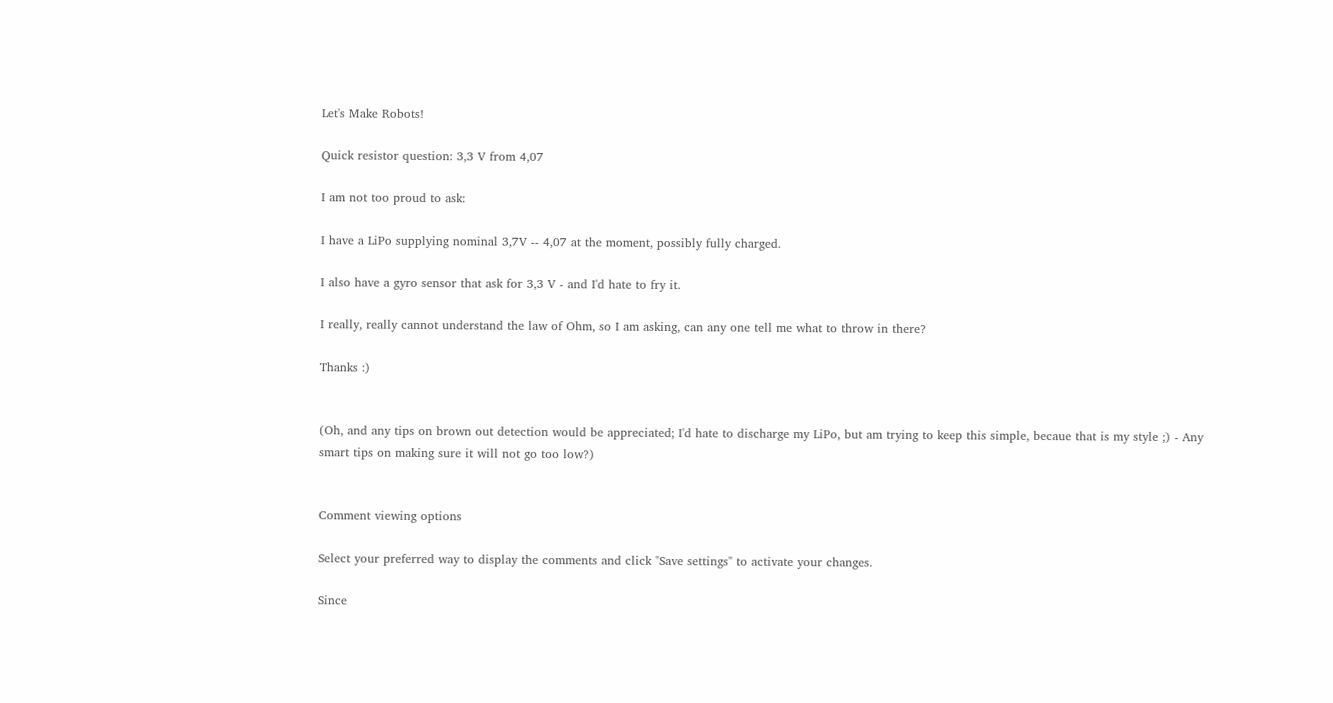Let's Make Robots!

Quick resistor question: 3,3 V from 4,07

I am not too proud to ask:

I have a LiPo supplying nominal 3,7V -- 4,07 at the moment, possibly fully charged.

I also have a gyro sensor that ask for 3,3 V - and I'd hate to fry it.

I really, really cannot understand the law of Ohm, so I am asking, can any one tell me what to throw in there?

Thanks :)


(Oh, and any tips on brown out detection would be appreciated; I'd hate to discharge my LiPo, but am trying to keep this simple, becaue that is my style ;) - Any smart tips on making sure it will not go too low?)


Comment viewing options

Select your preferred way to display the comments and click "Save settings" to activate your changes.

Since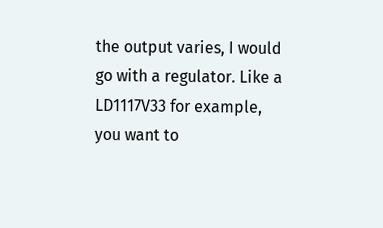the output varies, I would go with a regulator. Like a LD1117V33 for example, you want to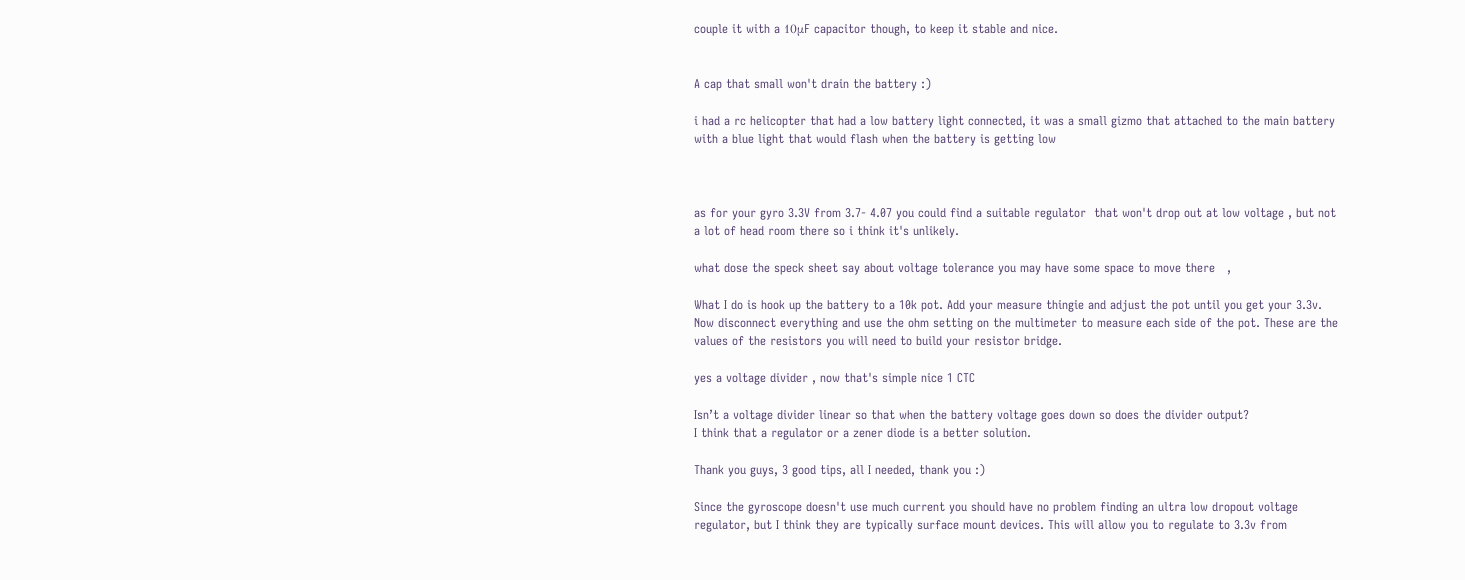couple it with a 10μF capacitor though, to keep it stable and nice.


A cap that small won't drain the battery :)

i had a rc helicopter that had a low battery light connected, it was a small gizmo that attached to the main battery  with a blue light that would flash when the battery is getting low



as for your gyro 3.3V from 3.7- 4.07 you could find a suitable regulator  that won't drop out at low voltage , but not a lot of head room there so i think it's unlikely.

what dose the speck sheet say about voltage tolerance you may have some space to move there   ,

What I do is hook up the battery to a 10k pot. Add your measure thingie and adjust the pot until you get your 3.3v. Now disconnect everything and use the ohm setting on the multimeter to measure each side of the pot. These are the values of the resistors you will need to build your resistor bridge.

yes a voltage divider , now that's simple nice 1 CTC

Isn’t a voltage divider linear so that when the battery voltage goes down so does the divider output?
I think that a regulator or a zener diode is a better solution.

Thank you guys, 3 good tips, all I needed, thank you :)

Since the gyroscope doesn't use much current you should have no problem finding an ultra low dropout voltage regulator, but I think they are typically surface mount devices. This will allow you to regulate to 3.3v from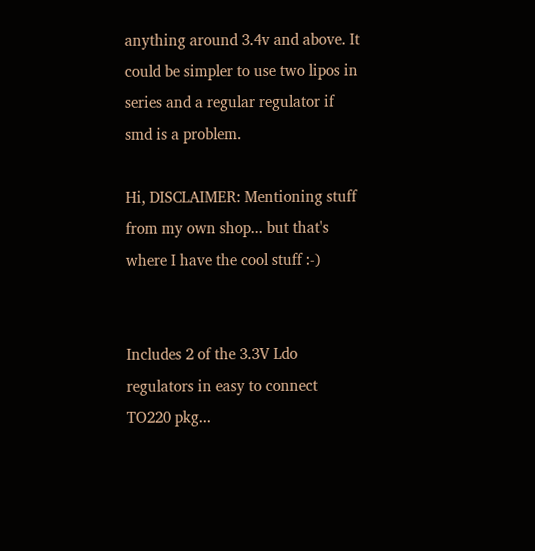anything around 3.4v and above. It could be simpler to use two lipos in series and a regular regulator if smd is a problem.

Hi, DISCLAIMER: Mentioning stuff from my own shop... but that's where I have the cool stuff :-)


Includes 2 of the 3.3V Ldo regulators in easy to connect TO220 pkg...